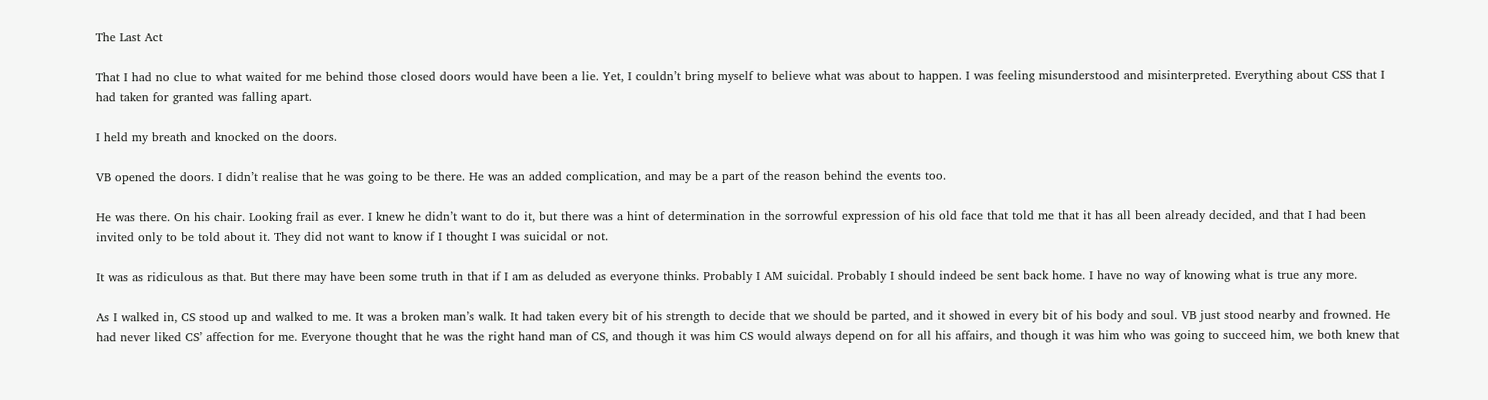The Last Act

That I had no clue to what waited for me behind those closed doors would have been a lie. Yet, I couldn’t bring myself to believe what was about to happen. I was feeling misunderstood and misinterpreted. Everything about CSS that I had taken for granted was falling apart.

I held my breath and knocked on the doors.

VB opened the doors. I didn’t realise that he was going to be there. He was an added complication, and may be a part of the reason behind the events too.

He was there. On his chair. Looking frail as ever. I knew he didn’t want to do it, but there was a hint of determination in the sorrowful expression of his old face that told me that it has all been already decided, and that I had been invited only to be told about it. They did not want to know if I thought I was suicidal or not.

It was as ridiculous as that. But there may have been some truth in that if I am as deluded as everyone thinks. Probably I AM suicidal. Probably I should indeed be sent back home. I have no way of knowing what is true any more.

As I walked in, CS stood up and walked to me. It was a broken man’s walk. It had taken every bit of his strength to decide that we should be parted, and it showed in every bit of his body and soul. VB just stood nearby and frowned. He had never liked CS’ affection for me. Everyone thought that he was the right hand man of CS, and though it was him CS would always depend on for all his affairs, and though it was him who was going to succeed him, we both knew that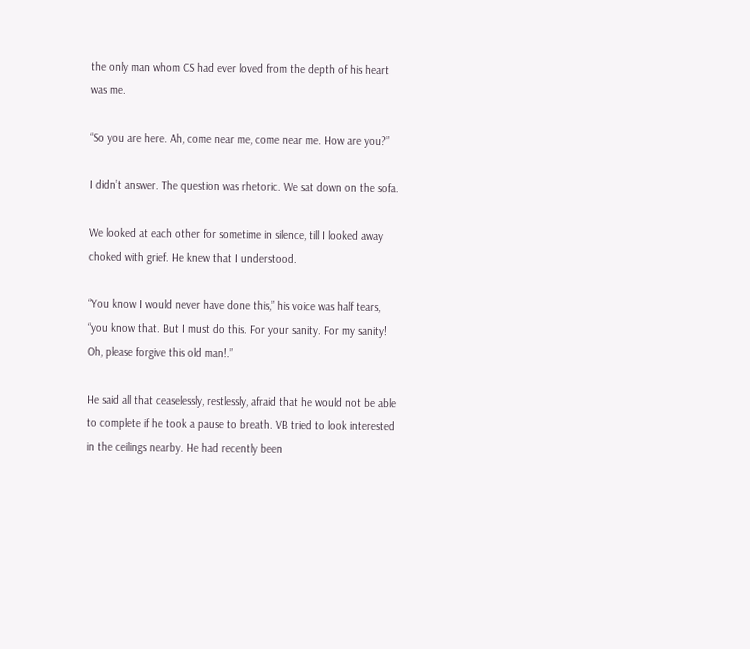the only man whom CS had ever loved from the depth of his heart was me.

“So you are here. Ah, come near me, come near me. How are you?”

I didn’t answer. The question was rhetoric. We sat down on the sofa.

We looked at each other for sometime in silence, till I looked away choked with grief. He knew that I understood.

“You know I would never have done this,” his voice was half tears, “you know that. But I must do this. For your sanity. For my sanity! Oh, please forgive this old man!.”

He said all that ceaselessly, restlessly, afraid that he would not be able to complete if he took a pause to breath. VB tried to look interested in the ceilings nearby. He had recently been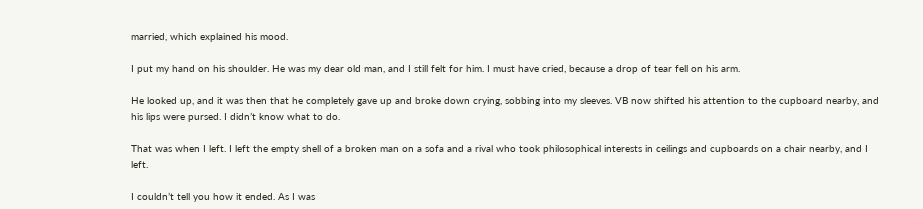married, which explained his mood.

I put my hand on his shoulder. He was my dear old man, and I still felt for him. I must have cried, because a drop of tear fell on his arm.

He looked up, and it was then that he completely gave up and broke down crying, sobbing into my sleeves. VB now shifted his attention to the cupboard nearby, and his lips were pursed. I didn’t know what to do.

That was when I left. I left the empty shell of a broken man on a sofa and a rival who took philosophical interests in ceilings and cupboards on a chair nearby, and I left.

I couldn’t tell you how it ended. As I was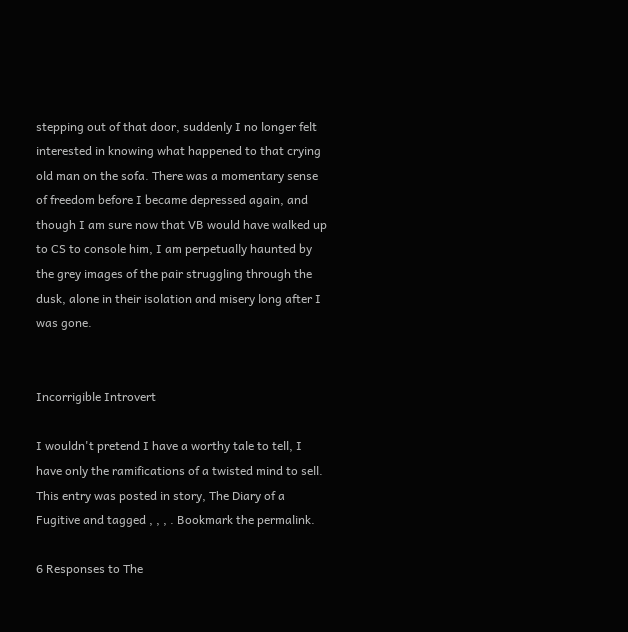stepping out of that door, suddenly I no longer felt interested in knowing what happened to that crying old man on the sofa. There was a momentary sense of freedom before I became depressed again, and though I am sure now that VB would have walked up to CS to console him, I am perpetually haunted by the grey images of the pair struggling through the dusk, alone in their isolation and misery long after I was gone.


Incorrigible Introvert

I wouldn't pretend I have a worthy tale to tell, I have only the ramifications of a twisted mind to sell.
This entry was posted in story, The Diary of a Fugitive and tagged , , , . Bookmark the permalink.

6 Responses to The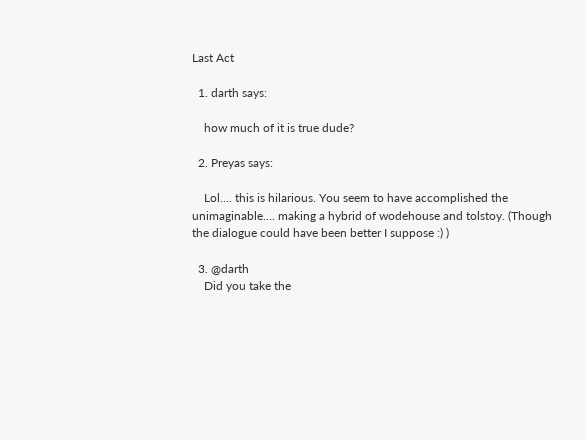Last Act

  1. darth says:

    how much of it is true dude?

  2. Preyas says:

    Lol…. this is hilarious. You seem to have accomplished the unimaginable…. making a hybrid of wodehouse and tolstoy. (Though the dialogue could have been better I suppose :) )

  3. @darth
    Did you take the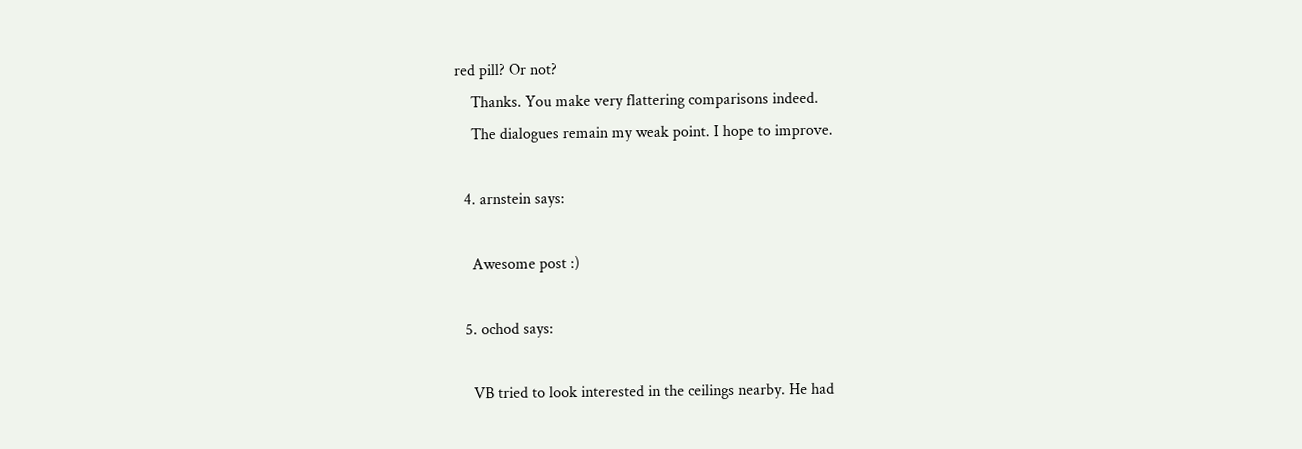red pill? Or not?
    Thanks. You make very flattering comparisons indeed.
    The dialogues remain my weak point. I hope to improve.

  4. arnstein says:

    Awesome post :)

  5. ochod says:

    VB tried to look interested in the ceilings nearby. He had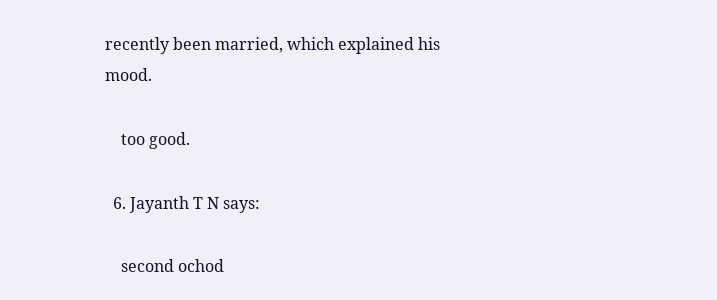recently been married, which explained his mood.

    too good.

  6. Jayanth T N says:

    second ochod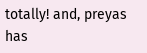totally! and, preyas has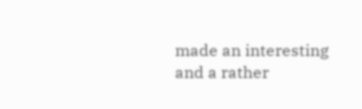made an interesting and a rather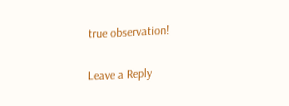true observation!

Leave a Reply